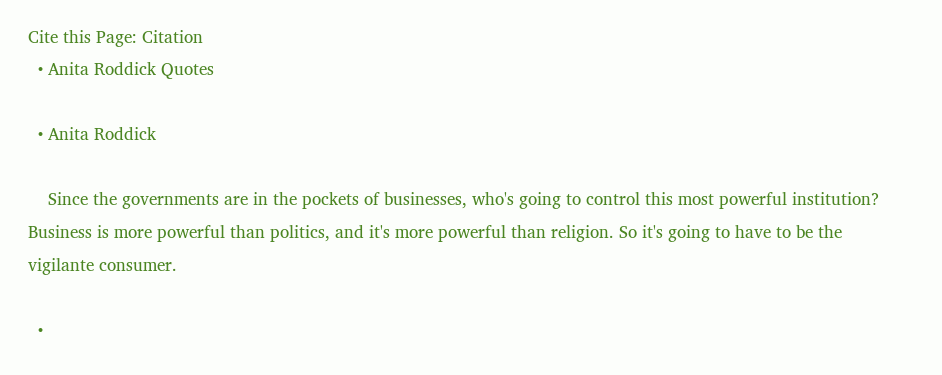Cite this Page: Citation
  • Anita Roddick Quotes

  • Anita Roddick

    Since the governments are in the pockets of businesses, who's going to control this most powerful institution? Business is more powerful than politics, and it's more powerful than religion. So it's going to have to be the vigilante consumer.

  •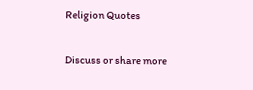Religion Quotes

Discuss or share more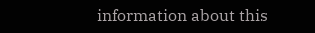information about this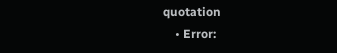quotation
    • Error: